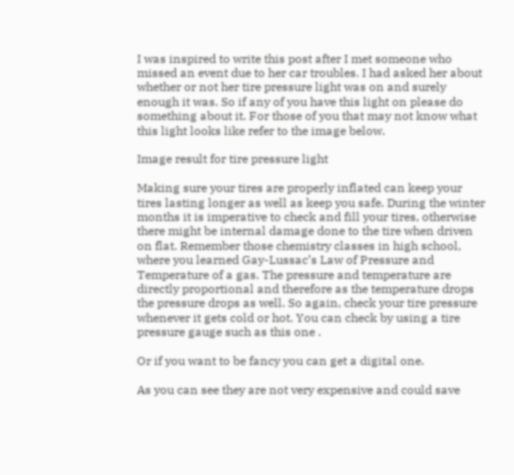I was inspired to write this post after I met someone who missed an event due to her car troubles. I had asked her about whether or not her tire pressure light was on and surely enough it was. So if any of you have this light on please do something about it. For those of you that may not know what this light looks like refer to the image below.

Image result for tire pressure light

Making sure your tires are properly inflated can keep your tires lasting longer as well as keep you safe. During the winter months it is imperative to check and fill your tires, otherwise there might be internal damage done to the tire when driven on flat. Remember those chemistry classes in high school, where you learned Gay-Lussac’s Law of Pressure and Temperature of a gas. The pressure and temperature are directly proportional and therefore as the temperature drops the pressure drops as well. So again, check your tire pressure whenever it gets cold or hot. You can check by using a tire pressure gauge such as this one .

Or if you want to be fancy you can get a digital one.

As you can see they are not very expensive and could save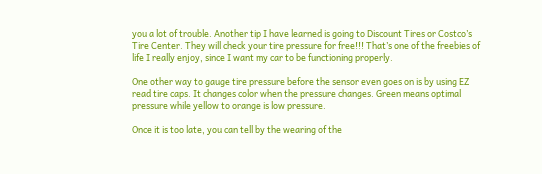you a lot of trouble. Another tip I have learned is going to Discount Tires or Costco’s Tire Center. They will check your tire pressure for free!!! That’s one of the freebies of life I really enjoy, since I want my car to be functioning properly.

One other way to gauge tire pressure before the sensor even goes on is by using EZ read tire caps. It changes color when the pressure changes. Green means optimal pressure while yellow to orange is low pressure.

Once it is too late, you can tell by the wearing of the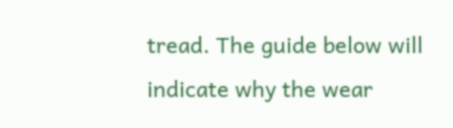tread. The guide below will indicate why the wear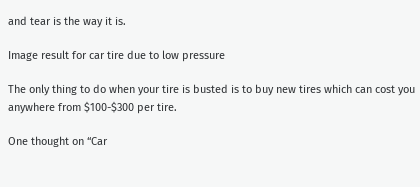and tear is the way it is.

Image result for car tire due to low pressure

The only thing to do when your tire is busted is to buy new tires which can cost you anywhere from $100-$300 per tire.

One thought on “Car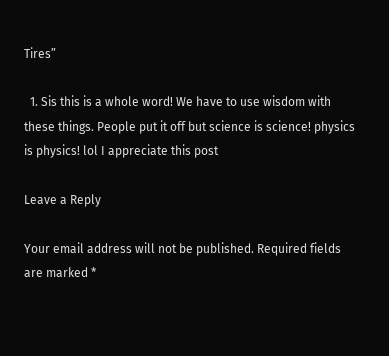Tires”

  1. Sis this is a whole word! We have to use wisdom with these things. People put it off but science is science! physics is physics! lol I appreciate this post

Leave a Reply

Your email address will not be published. Required fields are marked *